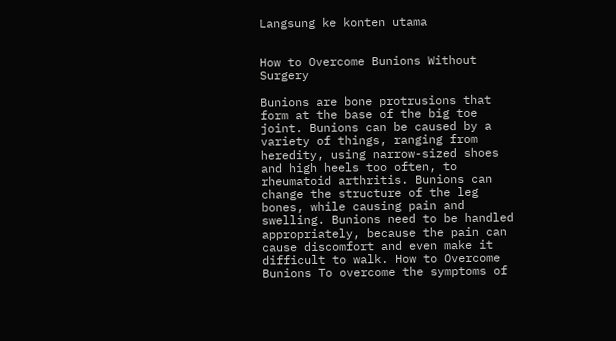Langsung ke konten utama


How to Overcome Bunions Without Surgery

Bunions are bone protrusions that form at the base of the big toe joint. Bunions can be caused by a variety of things, ranging from heredity, using narrow-sized shoes and high heels too often, to rheumatoid arthritis. Bunions can change the structure of the leg bones, while causing pain and swelling. Bunions need to be handled appropriately, because the pain can cause discomfort and even make it difficult to walk. How to Overcome Bunions To overcome the symptoms of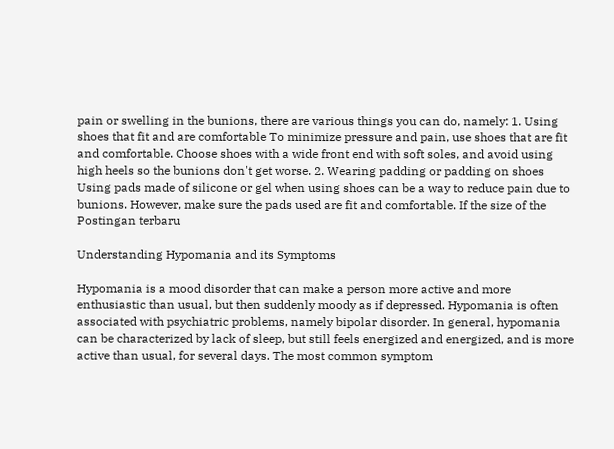pain or swelling in the bunions, there are various things you can do, namely: 1. Using shoes that fit and are comfortable To minimize pressure and pain, use shoes that are fit and comfortable. Choose shoes with a wide front end with soft soles, and avoid using high heels so the bunions don't get worse. 2. Wearing padding or padding on shoes Using pads made of silicone or gel when using shoes can be a way to reduce pain due to bunions. However, make sure the pads used are fit and comfortable. If the size of the
Postingan terbaru

Understanding Hypomania and its Symptoms

Hypomania is a mood disorder that can make a person more active and more enthusiastic than usual, but then suddenly moody as if depressed. Hypomania is often associated with psychiatric problems, namely bipolar disorder. In general, hypomania can be characterized by lack of sleep, but still feels energized and energized, and is more active than usual, for several days. The most common symptom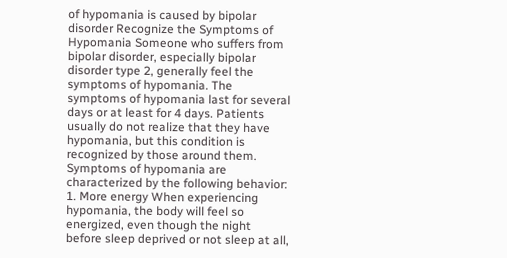of hypomania is caused by bipolar disorder Recognize the Symptoms of Hypomania Someone who suffers from bipolar disorder, especially bipolar disorder type 2, generally feel the symptoms of hypomania. The symptoms of hypomania last for several days or at least for 4 days. Patients usually do not realize that they have hypomania, but this condition is recognized by those around them. Symptoms of hypomania are characterized by the following behavior: 1. More energy When experiencing hypomania, the body will feel so energized, even though the night before sleep deprived or not sleep at all,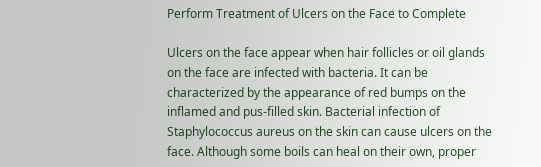Perform Treatment of Ulcers on the Face to Complete

Ulcers on the face appear when hair follicles or oil glands on the face are infected with bacteria. It can be characterized by the appearance of red bumps on the inflamed and pus-filled skin. Bacterial infection of Staphylococcus aureus on the skin can cause ulcers on the face. Although some boils can heal on their own, proper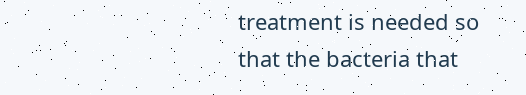treatment is needed so that the bacteria that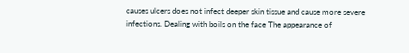causes ulcers does not infect deeper skin tissue and cause more severe infections. Dealing with boils on the face The appearance of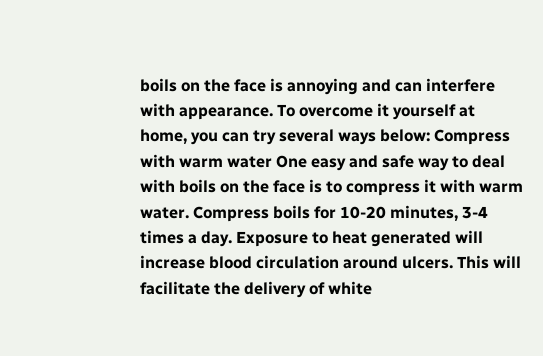boils on the face is annoying and can interfere with appearance. To overcome it yourself at home, you can try several ways below: Compress with warm water One easy and safe way to deal with boils on the face is to compress it with warm water. Compress boils for 10-20 minutes, 3-4 times a day. Exposure to heat generated will increase blood circulation around ulcers. This will facilitate the delivery of white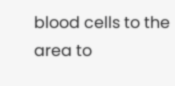blood cells to the area to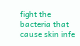fight the bacteria that cause skin infe